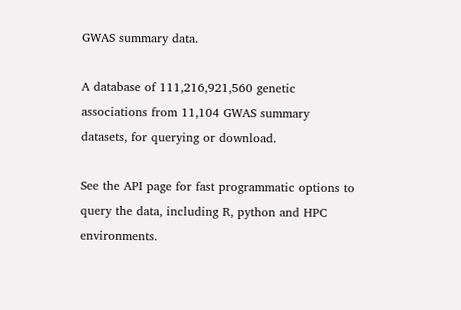GWAS summary data.

A database of 111,216,921,560 genetic associations from 11,104 GWAS summary datasets, for querying or download.

See the API page for fast programmatic options to query the data, including R, python and HPC environments.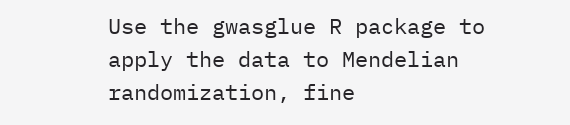Use the gwasglue R package to apply the data to Mendelian randomization, fine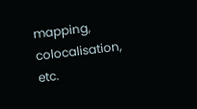mapping, colocalisation, etc.